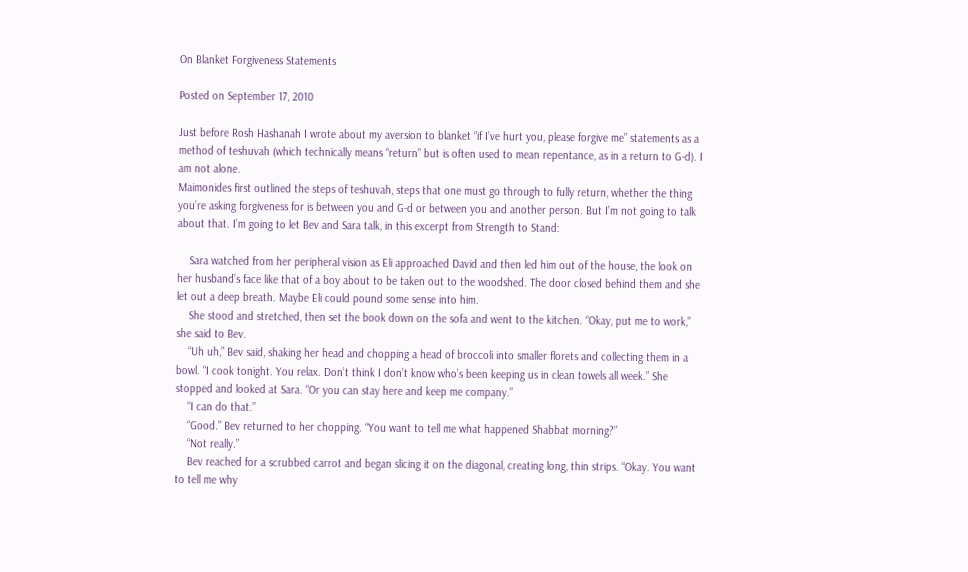On Blanket Forgiveness Statements

Posted on September 17, 2010

Just before Rosh Hashanah I wrote about my aversion to blanket “if I’ve hurt you, please forgive me” statements as a method of teshuvah (which technically means “return” but is often used to mean repentance, as in a return to G-d). I am not alone.
Maimonides first outlined the steps of teshuvah, steps that one must go through to fully return, whether the thing you’re asking forgiveness for is between you and G-d or between you and another person. But I’m not going to talk about that. I’m going to let Bev and Sara talk, in this excerpt from Strength to Stand:

    Sara watched from her peripheral vision as Eli approached David and then led him out of the house, the look on her husband’s face like that of a boy about to be taken out to the woodshed. The door closed behind them and she let out a deep breath. Maybe Eli could pound some sense into him.
    She stood and stretched, then set the book down on the sofa and went to the kitchen. “Okay, put me to work,” she said to Bev.
    “Uh uh,” Bev said, shaking her head and chopping a head of broccoli into smaller florets and collecting them in a bowl. “I cook tonight. You relax. Don’t think I don’t know who’s been keeping us in clean towels all week.” She stopped and looked at Sara. “Or you can stay here and keep me company.”
    “I can do that.”
    “Good.” Bev returned to her chopping. “You want to tell me what happened Shabbat morning?”
    “Not really.”
    Bev reached for a scrubbed carrot and began slicing it on the diagonal, creating long, thin strips. “Okay. You want to tell me why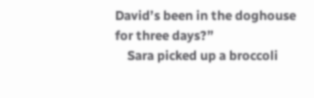David’s been in the doghouse for three days?”
    Sara picked up a broccoli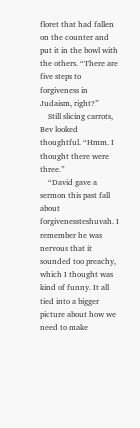floret that had fallen on the counter and put it in the bowl with the others. “There are five steps to forgiveness in Judaism, right?”
    Still slicing carrots, Bev looked thoughtful. “Hmm. I thought there were three.”
    “David gave a sermon this past fall about forgivenessteshuvah. I remember he was nervous that it sounded too preachy, which I thought was kind of funny. It all tied into a bigger picture about how we need to make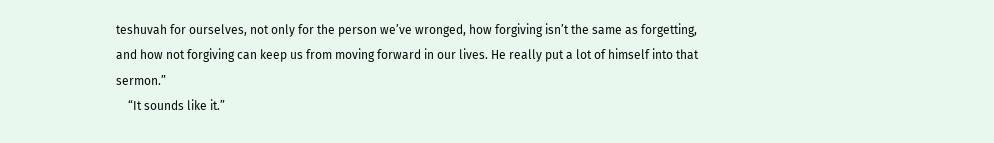teshuvah for ourselves, not only for the person we’ve wronged, how forgiving isn’t the same as forgetting, and how not forgiving can keep us from moving forward in our lives. He really put a lot of himself into that sermon.”
    “It sounds like it.”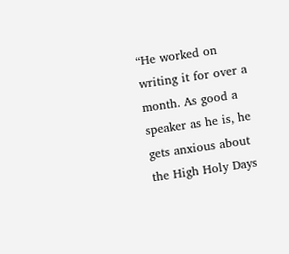“He worked on writing it for over a month. As good a speaker as he is, he gets anxious about the High Holy Days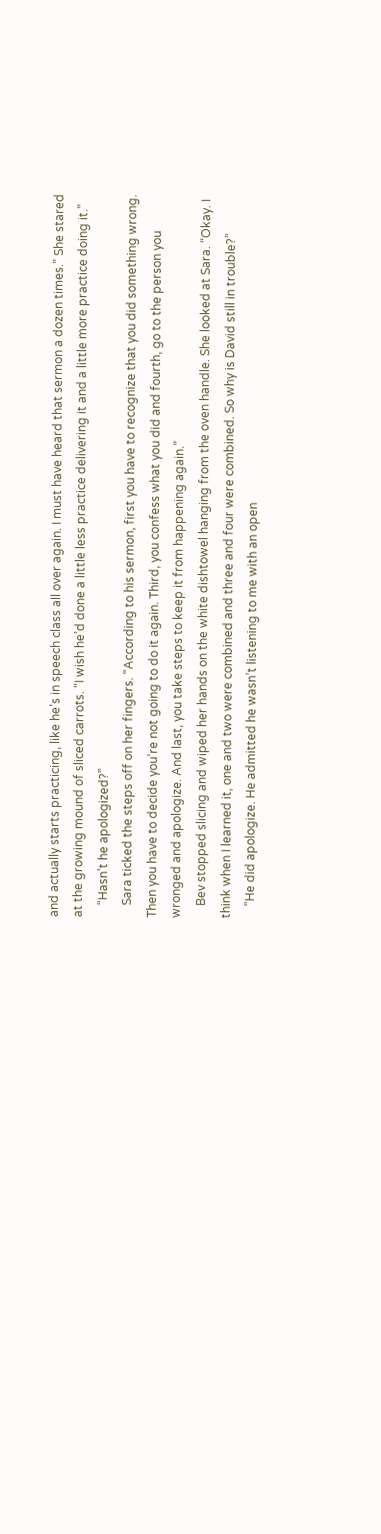and actually starts practicing, like he’s in speech class all over again. I must have heard that sermon a dozen times.” She stared at the growing mound of sliced carrots. “I wish he’d done a little less practice delivering it and a little more practice doing it.”
    “Hasn’t he apologized?”
    Sara ticked the steps off on her fingers. “According to his sermon, first you have to recognize that you did something wrong. Then you have to decide you’re not going to do it again. Third, you confess what you did and fourth, go to the person you wronged and apologize. And last, you take steps to keep it from happening again.”
    Bev stopped slicing and wiped her hands on the white dishtowel hanging from the oven handle. She looked at Sara. “Okay. I think when I learned it, one and two were combined and three and four were combined. So why is David still in trouble?”
    “He did apologize. He admitted he wasn’t listening to me with an open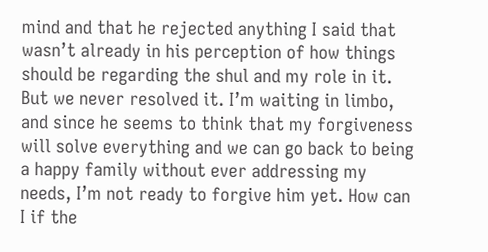mind and that he rejected anything I said that wasn’t already in his perception of how things should be regarding the shul and my role in it. But we never resolved it. I’m waiting in limbo, and since he seems to think that my forgiveness will solve everything and we can go back to being a happy family without ever addressing my needs, I’m not ready to forgive him yet. How can I if the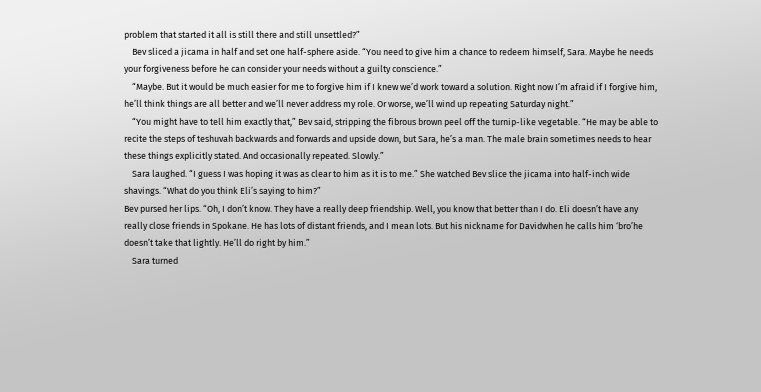problem that started it all is still there and still unsettled?”
    Bev sliced a jicama in half and set one half-sphere aside. “You need to give him a chance to redeem himself, Sara. Maybe he needs your forgiveness before he can consider your needs without a guilty conscience.”
    “Maybe. But it would be much easier for me to forgive him if I knew we’d work toward a solution. Right now I’m afraid if I forgive him, he’ll think things are all better and we’ll never address my role. Or worse, we’ll wind up repeating Saturday night.”
    “You might have to tell him exactly that,” Bev said, stripping the fibrous brown peel off the turnip-like vegetable. “He may be able to recite the steps of teshuvah backwards and forwards and upside down, but Sara, he’s a man. The male brain sometimes needs to hear these things explicitly stated. And occasionally repeated. Slowly.”
    Sara laughed. “I guess I was hoping it was as clear to him as it is to me.” She watched Bev slice the jicama into half-inch wide shavings. “What do you think Eli’s saying to him?”
Bev pursed her lips. “Oh, I don’t know. They have a really deep friendship. Well, you know that better than I do. Eli doesn’t have any really close friends in Spokane. He has lots of distant friends, and I mean lots. But his nickname for Davidwhen he calls him ‘bro’he doesn’t take that lightly. He’ll do right by him.”
    Sara turned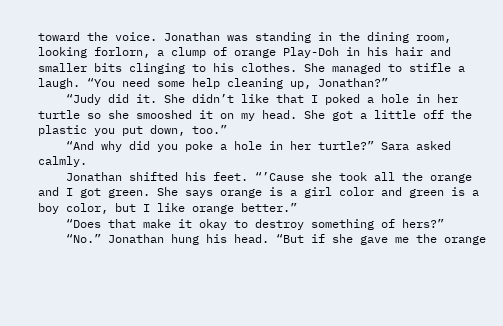toward the voice. Jonathan was standing in the dining room, looking forlorn, a clump of orange Play-Doh in his hair and smaller bits clinging to his clothes. She managed to stifle a laugh. “You need some help cleaning up, Jonathan?”
    “Judy did it. She didn’t like that I poked a hole in her turtle so she smooshed it on my head. She got a little off the plastic you put down, too.”
    “And why did you poke a hole in her turtle?” Sara asked calmly.
    Jonathan shifted his feet. “’Cause she took all the orange and I got green. She says orange is a girl color and green is a boy color, but I like orange better.”
    “Does that make it okay to destroy something of hers?”
    “No.” Jonathan hung his head. “But if she gave me the orange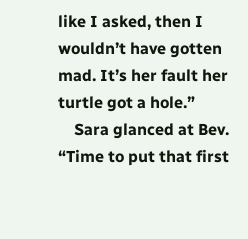like I asked, then I wouldn’t have gotten mad. It’s her fault her turtle got a hole.”
    Sara glanced at Bev. “Time to put that first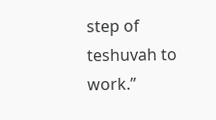step of teshuvah to work.”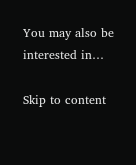You may also be interested in…

Skip to content